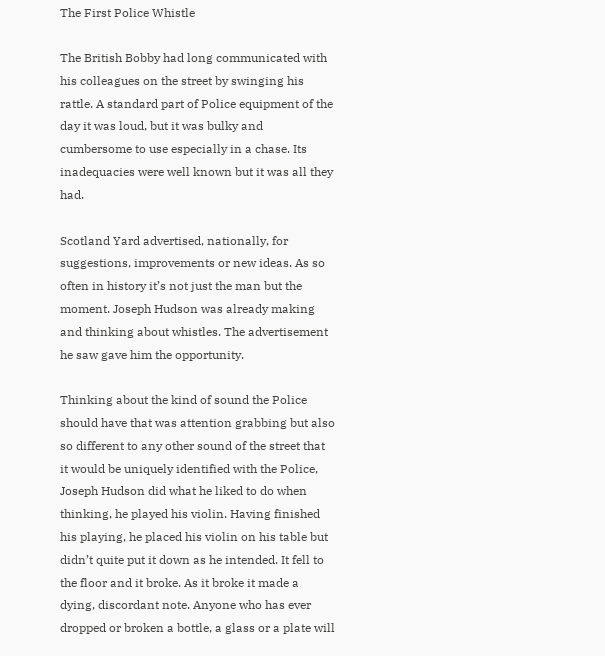The First Police Whistle

The British Bobby had long communicated with his colleagues on the street by swinging his rattle. A standard part of Police equipment of the day it was loud, but it was bulky and cumbersome to use especially in a chase. Its inadequacies were well known but it was all they had.

Scotland Yard advertised, nationally, for suggestions, improvements or new ideas. As so often in history it’s not just the man but the moment. Joseph Hudson was already making and thinking about whistles. The advertisement he saw gave him the opportunity.

Thinking about the kind of sound the Police should have that was attention grabbing but also so different to any other sound of the street that it would be uniquely identified with the Police, Joseph Hudson did what he liked to do when thinking, he played his violin. Having finished his playing, he placed his violin on his table but didn’t quite put it down as he intended. It fell to the floor and it broke. As it broke it made a dying, discordant note. Anyone who has ever dropped or broken a bottle, a glass or a plate will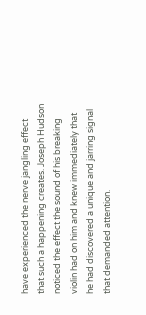have experienced the nerve jangling effect that such a happening creates. Joseph Hudson noticed the effect the sound of his breaking violin had on him and knew immediately that he had discovered a unique and jarring signal that demanded attention.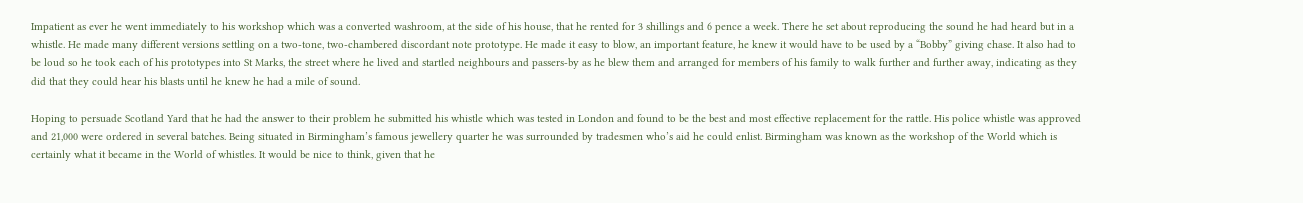Impatient as ever he went immediately to his workshop which was a converted washroom, at the side of his house, that he rented for 3 shillings and 6 pence a week. There he set about reproducing the sound he had heard but in a whistle. He made many different versions settling on a two-tone, two-chambered discordant note prototype. He made it easy to blow, an important feature, he knew it would have to be used by a “Bobby” giving chase. It also had to be loud so he took each of his prototypes into St Marks, the street where he lived and startled neighbours and passers-by as he blew them and arranged for members of his family to walk further and further away, indicating as they did that they could hear his blasts until he knew he had a mile of sound.

Hoping to persuade Scotland Yard that he had the answer to their problem he submitted his whistle which was tested in London and found to be the best and most effective replacement for the rattle. His police whistle was approved and 21,000 were ordered in several batches. Being situated in Birmingham’s famous jewellery quarter he was surrounded by tradesmen who’s aid he could enlist. Birmingham was known as the workshop of the World which is certainly what it became in the World of whistles. It would be nice to think, given that he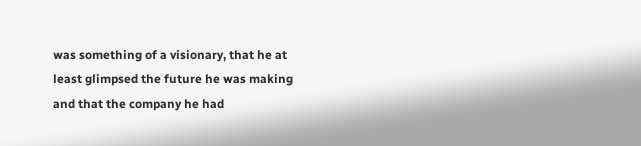was something of a visionary, that he at least glimpsed the future he was making and that the company he had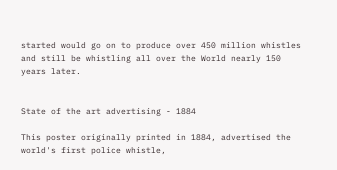started would go on to produce over 450 million whistles and still be whistling all over the World nearly 150 years later.


State of the art advertising - 1884

This poster originally printed in 1884, advertised the world's first police whistle,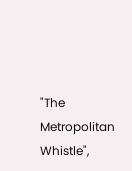"The Metropolitan Whistle",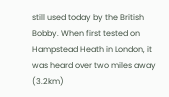still used today by the British Bobby. When first tested on Hampstead Heath in London, it was heard over two miles away (3.2km)